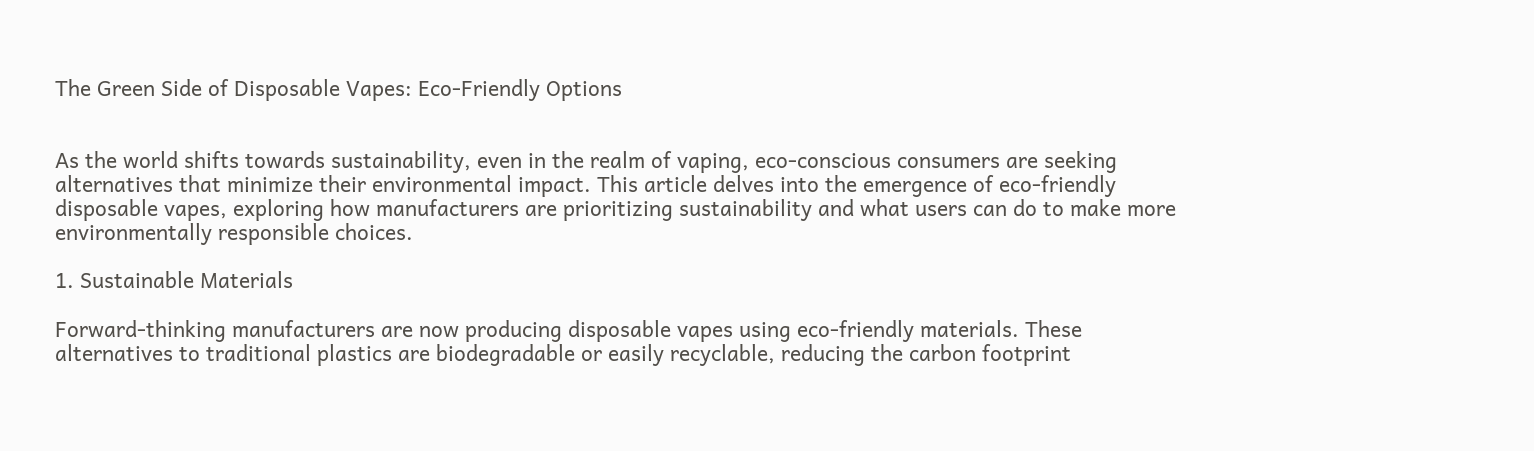The Green Side of Disposable Vapes: Eco-Friendly Options


As the world shifts towards sustainability, even in the realm of vaping, eco-conscious consumers are seeking alternatives that minimize their environmental impact. This article delves into the emergence of eco-friendly disposable vapes, exploring how manufacturers are prioritizing sustainability and what users can do to make more environmentally responsible choices.

1. Sustainable Materials

Forward-thinking manufacturers are now producing disposable vapes using eco-friendly materials. These alternatives to traditional plastics are biodegradable or easily recyclable, reducing the carbon footprint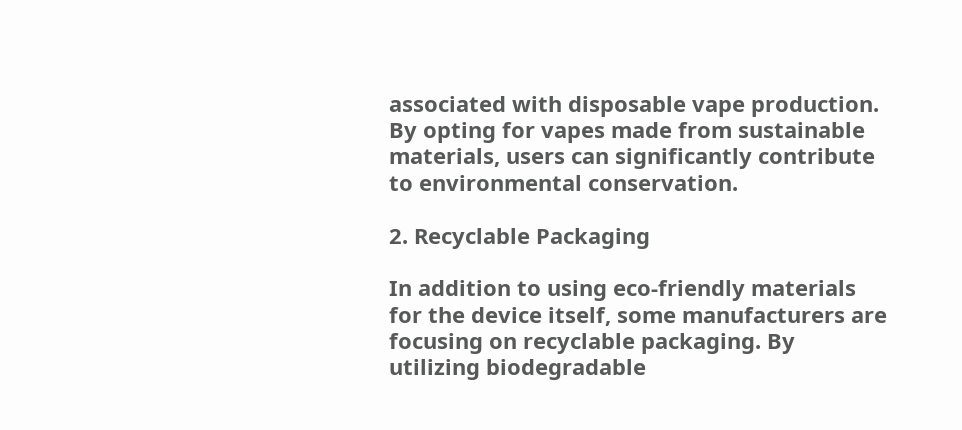associated with disposable vape production. By opting for vapes made from sustainable materials, users can significantly contribute to environmental conservation.

2. Recyclable Packaging

In addition to using eco-friendly materials for the device itself, some manufacturers are focusing on recyclable packaging. By utilizing biodegradable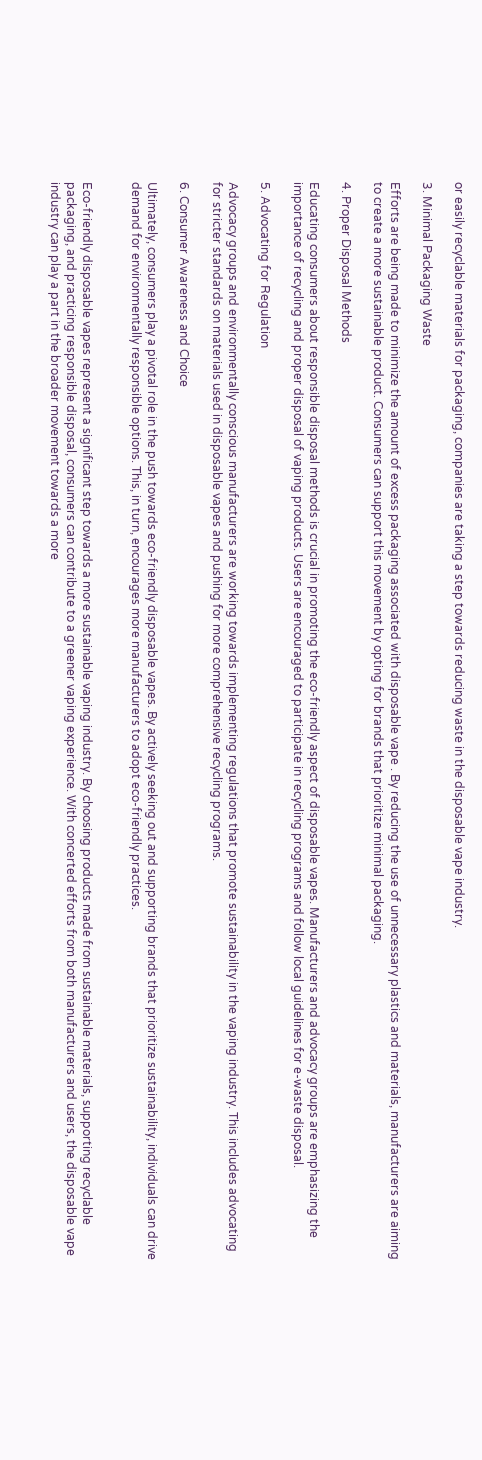or easily recyclable materials for packaging, companies are taking a step towards reducing waste in the disposable vape industry.

3. Minimal Packaging Waste

Efforts are being made to minimize the amount of excess packaging associated with disposable vape . By reducing the use of unnecessary plastics and materials, manufacturers are aiming to create a more sustainable product. Consumers can support this movement by opting for brands that prioritize minimal packaging.

4. Proper Disposal Methods

Educating consumers about responsible disposal methods is crucial in promoting the eco-friendly aspect of disposable vapes. Manufacturers and advocacy groups are emphasizing the importance of recycling and proper disposal of vaping products. Users are encouraged to participate in recycling programs and follow local guidelines for e-waste disposal.

5. Advocating for Regulation

Advocacy groups and environmentally conscious manufacturers are working towards implementing regulations that promote sustainability in the vaping industry. This includes advocating for stricter standards on materials used in disposable vapes and pushing for more comprehensive recycling programs.

6. Consumer Awareness and Choice

Ultimately, consumers play a pivotal role in the push towards eco-friendly disposable vapes. By actively seeking out and supporting brands that prioritize sustainability, individuals can drive demand for environmentally responsible options. This, in turn, encourages more manufacturers to adopt eco-friendly practices.


Eco-friendly disposable vapes represent a significant step towards a more sustainable vaping industry. By choosing products made from sustainable materials, supporting recyclable packaging, and practicing responsible disposal, consumers can contribute to a greener vaping experience. With concerted efforts from both manufacturers and users, the disposable vape industry can play a part in the broader movement towards a more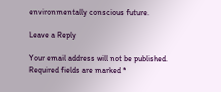environmentally conscious future.

Leave a Reply

Your email address will not be published. Required fields are marked *